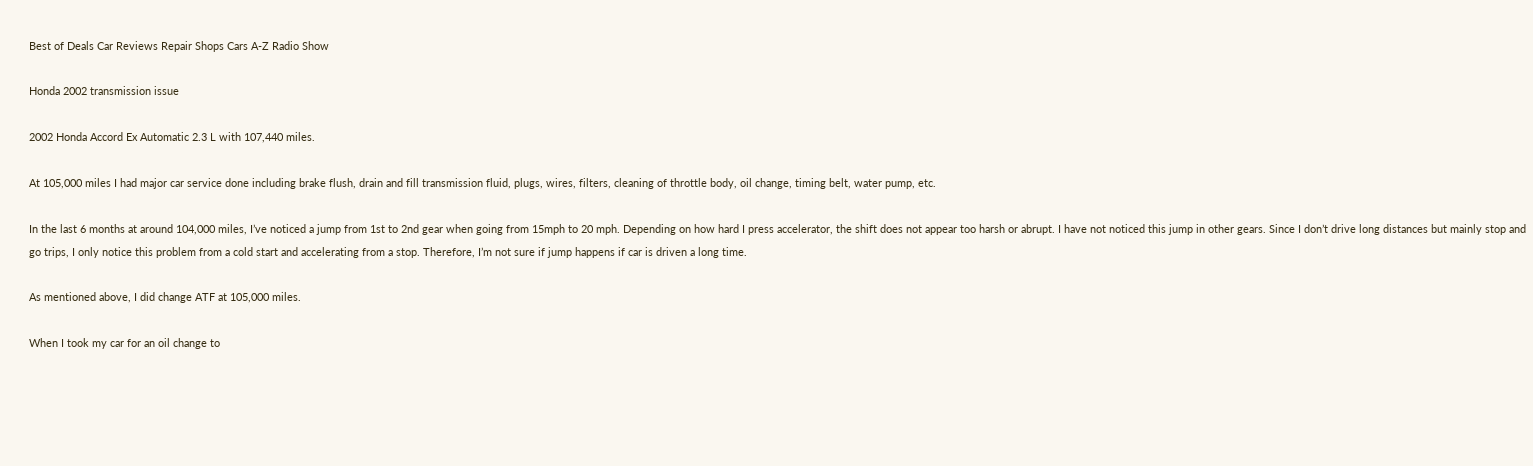Best of Deals Car Reviews Repair Shops Cars A-Z Radio Show

Honda 2002 transmission issue

2002 Honda Accord Ex Automatic 2.3 L with 107,440 miles.

At 105,000 miles I had major car service done including brake flush, drain and fill transmission fluid, plugs, wires, filters, cleaning of throttle body, oil change, timing belt, water pump, etc.

In the last 6 months at around 104,000 miles, I’ve noticed a jump from 1st to 2nd gear when going from 15mph to 20 mph. Depending on how hard I press accelerator, the shift does not appear too harsh or abrupt. I have not noticed this jump in other gears. Since I don’t drive long distances but mainly stop and go trips, I only notice this problem from a cold start and accelerating from a stop. Therefore, I’m not sure if jump happens if car is driven a long time.

As mentioned above, I did change ATF at 105,000 miles.

When I took my car for an oil change to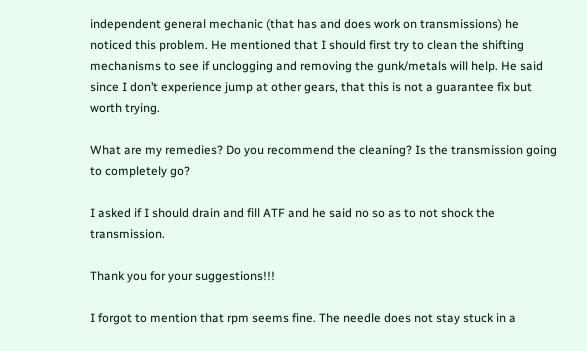independent general mechanic (that has and does work on transmissions) he noticed this problem. He mentioned that I should first try to clean the shifting mechanisms to see if unclogging and removing the gunk/metals will help. He said since I don’t experience jump at other gears, that this is not a guarantee fix but worth trying.

What are my remedies? Do you recommend the cleaning? Is the transmission going to completely go?

I asked if I should drain and fill ATF and he said no so as to not shock the transmission.

Thank you for your suggestions!!!

I forgot to mention that rpm seems fine. The needle does not stay stuck in a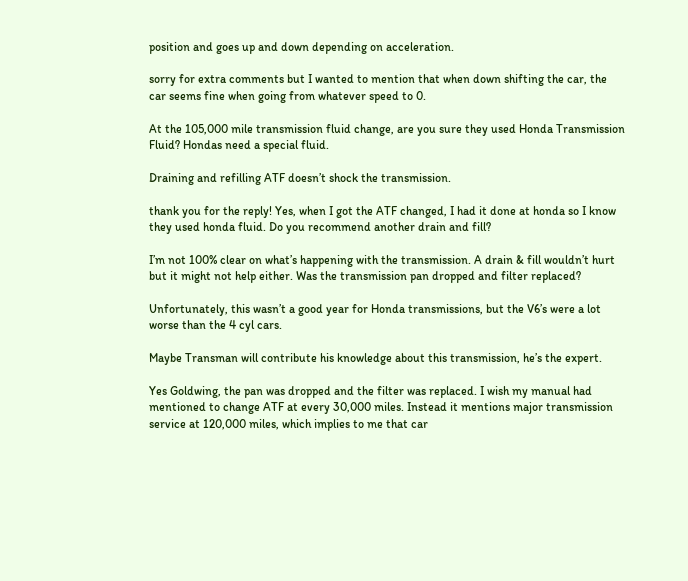position and goes up and down depending on acceleration.

sorry for extra comments but I wanted to mention that when down shifting the car, the car seems fine when going from whatever speed to 0.

At the 105,000 mile transmission fluid change, are you sure they used Honda Transmission Fluid? Hondas need a special fluid.

Draining and refilling ATF doesn’t shock the transmission.

thank you for the reply! Yes, when I got the ATF changed, I had it done at honda so I know they used honda fluid. Do you recommend another drain and fill?

I’m not 100% clear on what’s happening with the transmission. A drain & fill wouldn’t hurt but it might not help either. Was the transmission pan dropped and filter replaced?

Unfortunately, this wasn’t a good year for Honda transmissions, but the V6’s were a lot worse than the 4 cyl cars.

Maybe Transman will contribute his knowledge about this transmission, he’s the expert.

Yes Goldwing, the pan was dropped and the filter was replaced. I wish my manual had mentioned to change ATF at every 30,000 miles. Instead it mentions major transmission service at 120,000 miles, which implies to me that car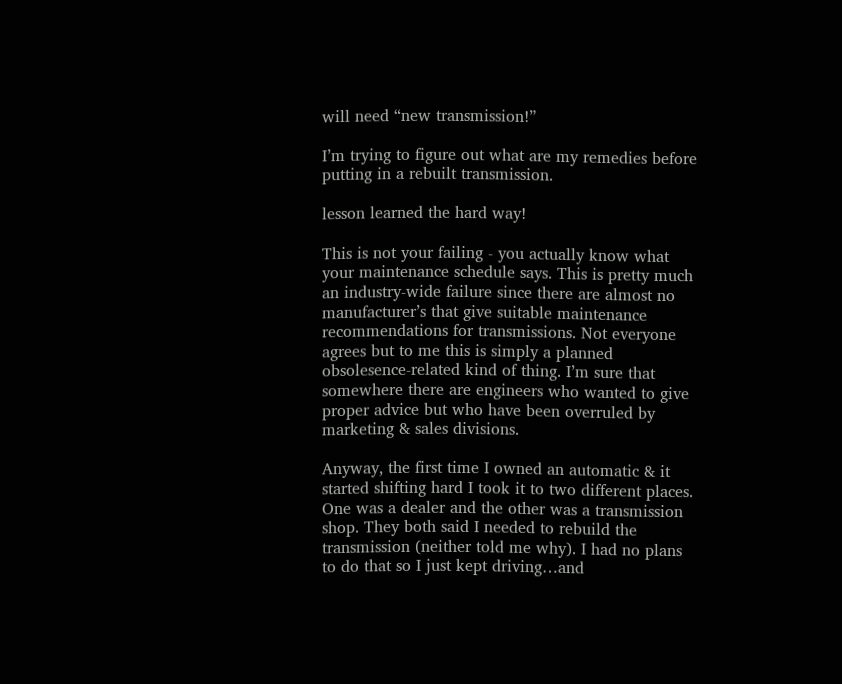will need “new transmission!”

I’m trying to figure out what are my remedies before putting in a rebuilt transmission.

lesson learned the hard way!

This is not your failing - you actually know what your maintenance schedule says. This is pretty much an industry-wide failure since there are almost no manufacturer’s that give suitable maintenance recommendations for transmissions. Not everyone agrees but to me this is simply a planned obsolesence-related kind of thing. I’m sure that somewhere there are engineers who wanted to give proper advice but who have been overruled by marketing & sales divisions.

Anyway, the first time I owned an automatic & it started shifting hard I took it to two different places. One was a dealer and the other was a transmission shop. They both said I needed to rebuild the transmission (neither told me why). I had no plans to do that so I just kept driving…and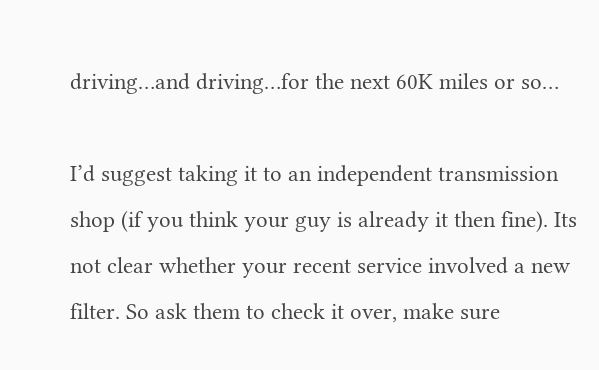driving…and driving…for the next 60K miles or so…

I’d suggest taking it to an independent transmission shop (if you think your guy is already it then fine). Its not clear whether your recent service involved a new filter. So ask them to check it over, make sure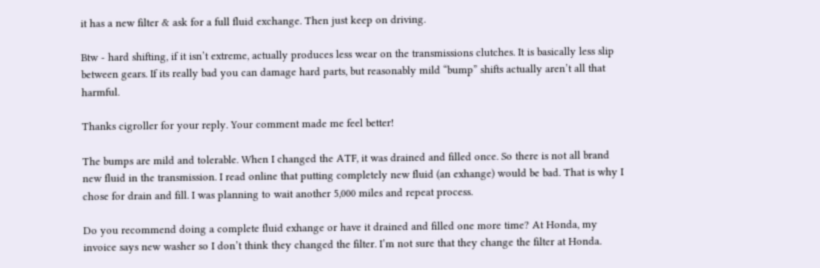it has a new filter & ask for a full fluid exchange. Then just keep on driving.

Btw - hard shifting, if it isn’t extreme, actually produces less wear on the transmissions clutches. It is basically less slip between gears. If its really bad you can damage hard parts, but reasonably mild “bump” shifts actually aren’t all that harmful.

Thanks cigroller for your reply. Your comment made me feel better!

The bumps are mild and tolerable. When I changed the ATF, it was drained and filled once. So there is not all brand new fluid in the transmission. I read online that putting completely new fluid (an exhange) would be bad. That is why I chose for drain and fill. I was planning to wait another 5,000 miles and repeat process.

Do you recommend doing a complete fluid exhange or have it drained and filled one more time? At Honda, my invoice says new washer so I don’t think they changed the filter. I’m not sure that they change the filter at Honda.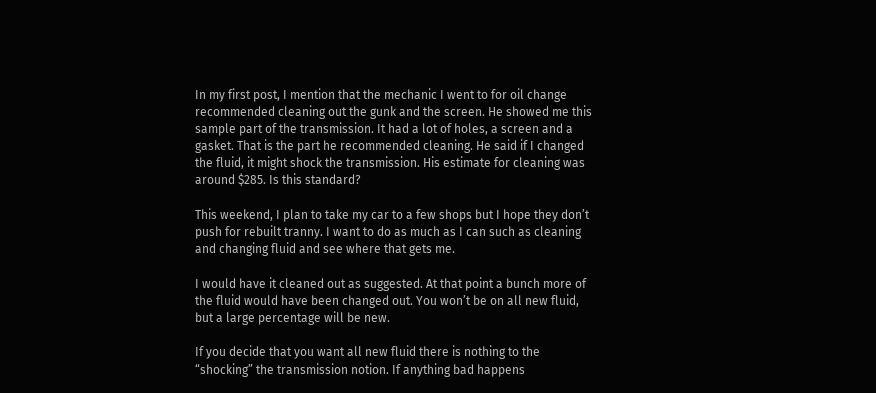In my first post, I mention that the mechanic I went to for oil change recommended cleaning out the gunk and the screen. He showed me this sample part of the transmission. It had a lot of holes, a screen and a gasket. That is the part he recommended cleaning. He said if I changed the fluid, it might shock the transmission. His estimate for cleaning was around $285. Is this standard?

This weekend, I plan to take my car to a few shops but I hope they don’t push for rebuilt tranny. I want to do as much as I can such as cleaning and changing fluid and see where that gets me.

I would have it cleaned out as suggested. At that point a bunch more of the fluid would have been changed out. You won’t be on all new fluid, but a large percentage will be new.

If you decide that you want all new fluid there is nothing to the “shocking” the transmission notion. If anything bad happens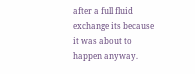after a full fluid exchange its because it was about to happen anyway.